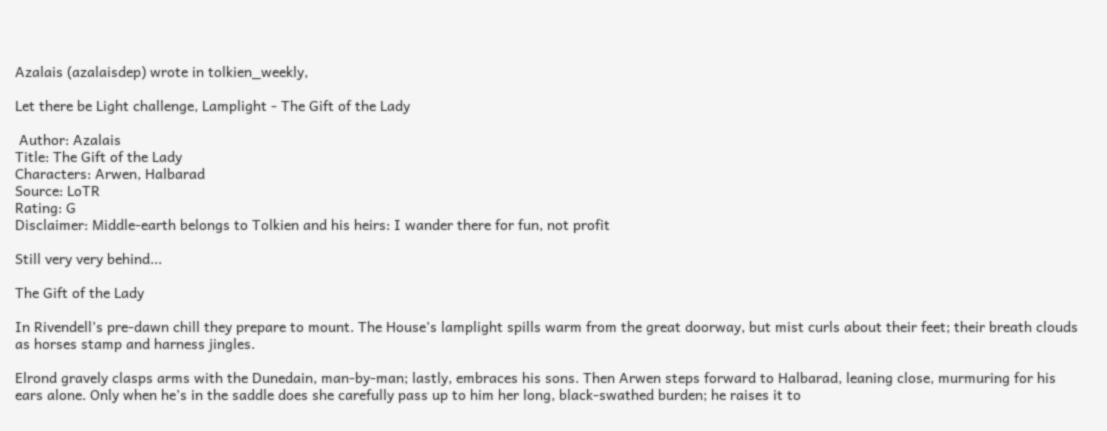Azalais (azalaisdep) wrote in tolkien_weekly,

Let there be Light challenge, Lamplight - The Gift of the Lady

 Author: Azalais
Title: The Gift of the Lady
Characters: Arwen, Halbarad
Source: LoTR
Rating: G
Disclaimer: Middle-earth belongs to Tolkien and his heirs: I wander there for fun, not profit

Still very very behind...

The Gift of the Lady

In Rivendell’s pre-dawn chill they prepare to mount. The House’s lamplight spills warm from the great doorway, but mist curls about their feet; their breath clouds as horses stamp and harness jingles.

Elrond gravely clasps arms with the Dunedain, man-by-man; lastly, embraces his sons. Then Arwen steps forward to Halbarad, leaning close, murmuring for his ears alone. Only when he’s in the saddle does she carefully pass up to him her long, black-swathed burden; he raises it to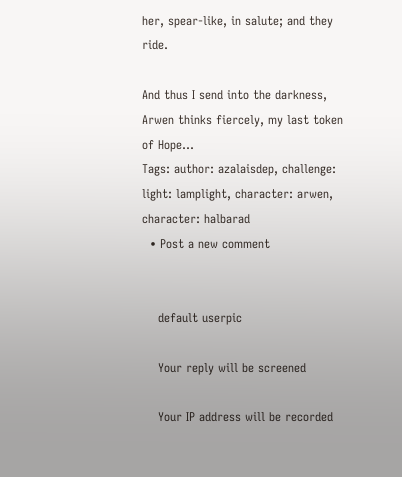her, spear-like, in salute; and they ride.

And thus I send into the darkness, Arwen thinks fiercely, my last token of Hope...
Tags: author: azalaisdep, challenge: light: lamplight, character: arwen, character: halbarad
  • Post a new comment


    default userpic

    Your reply will be screened

    Your IP address will be recorded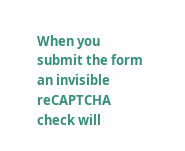When you submit the form an invisible reCAPTCHA check will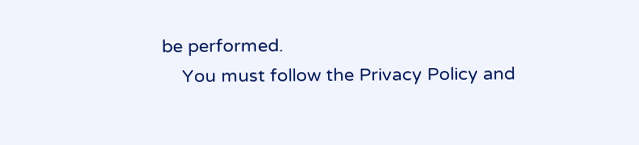be performed.
    You must follow the Privacy Policy and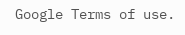Google Terms of use.